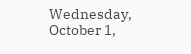Wednesday, October 1,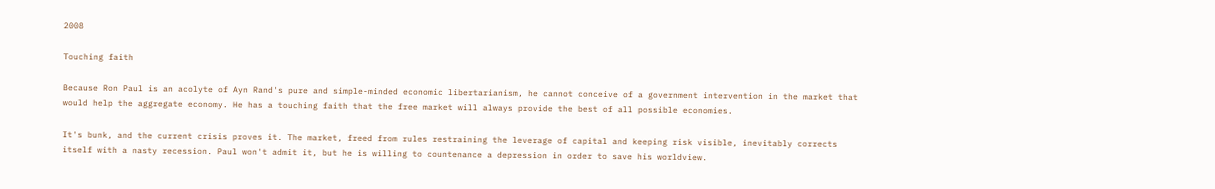2008

Touching faith

Because Ron Paul is an acolyte of Ayn Rand's pure and simple-minded economic libertarianism, he cannot conceive of a government intervention in the market that would help the aggregate economy. He has a touching faith that the free market will always provide the best of all possible economies.

It's bunk, and the current crisis proves it. The market, freed from rules restraining the leverage of capital and keeping risk visible, inevitably corrects itself with a nasty recession. Paul won't admit it, but he is willing to countenance a depression in order to save his worldview.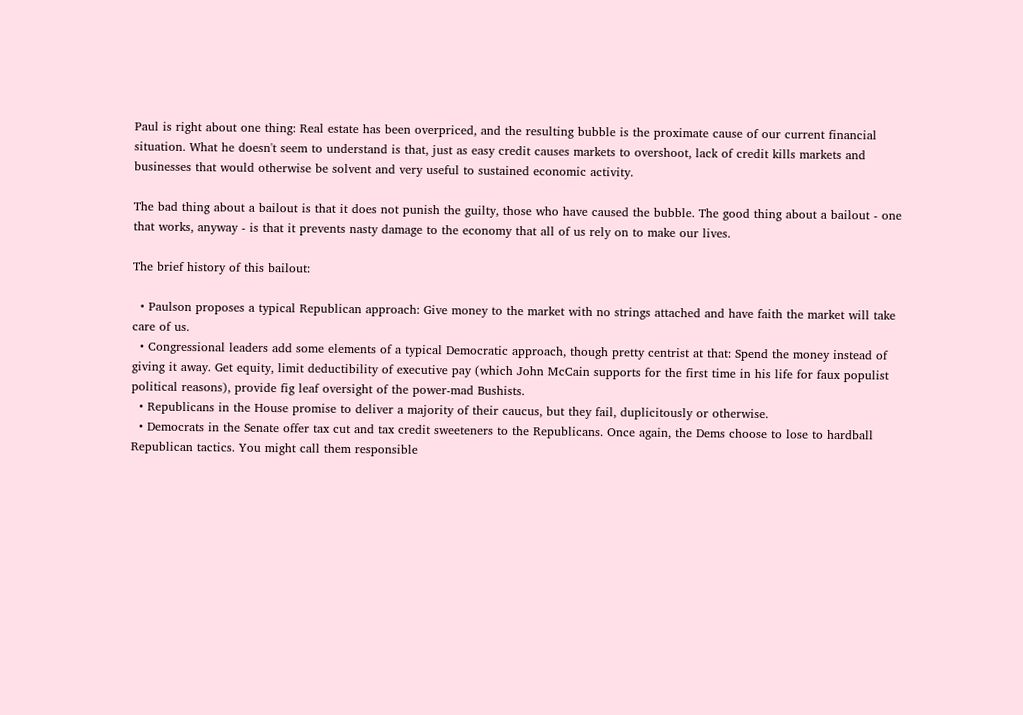Paul is right about one thing: Real estate has been overpriced, and the resulting bubble is the proximate cause of our current financial situation. What he doesn't seem to understand is that, just as easy credit causes markets to overshoot, lack of credit kills markets and businesses that would otherwise be solvent and very useful to sustained economic activity.

The bad thing about a bailout is that it does not punish the guilty, those who have caused the bubble. The good thing about a bailout - one that works, anyway - is that it prevents nasty damage to the economy that all of us rely on to make our lives.

The brief history of this bailout:

  • Paulson proposes a typical Republican approach: Give money to the market with no strings attached and have faith the market will take care of us.
  • Congressional leaders add some elements of a typical Democratic approach, though pretty centrist at that: Spend the money instead of giving it away. Get equity, limit deductibility of executive pay (which John McCain supports for the first time in his life for faux populist political reasons), provide fig leaf oversight of the power-mad Bushists.
  • Republicans in the House promise to deliver a majority of their caucus, but they fail, duplicitously or otherwise.
  • Democrats in the Senate offer tax cut and tax credit sweeteners to the Republicans. Once again, the Dems choose to lose to hardball Republican tactics. You might call them responsible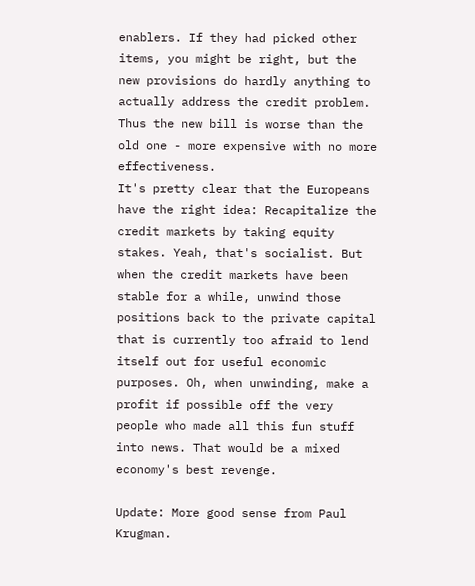enablers. If they had picked other items, you might be right, but the new provisions do hardly anything to actually address the credit problem. Thus the new bill is worse than the old one - more expensive with no more effectiveness.
It's pretty clear that the Europeans have the right idea: Recapitalize the credit markets by taking equity stakes. Yeah, that's socialist. But when the credit markets have been stable for a while, unwind those positions back to the private capital that is currently too afraid to lend itself out for useful economic purposes. Oh, when unwinding, make a profit if possible off the very people who made all this fun stuff into news. That would be a mixed economy's best revenge.

Update: More good sense from Paul Krugman.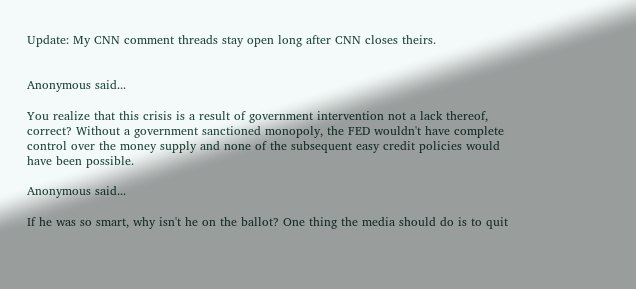Update: My CNN comment threads stay open long after CNN closes theirs.


Anonymous said...

You realize that this crisis is a result of government intervention not a lack thereof, correct? Without a government sanctioned monopoly, the FED wouldn't have complete control over the money supply and none of the subsequent easy credit policies would have been possible.

Anonymous said...

If he was so smart, why isn't he on the ballot? One thing the media should do is to quit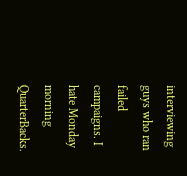interviewing guys who ran failed campaigns. I hate Monday morning QuarterBacks.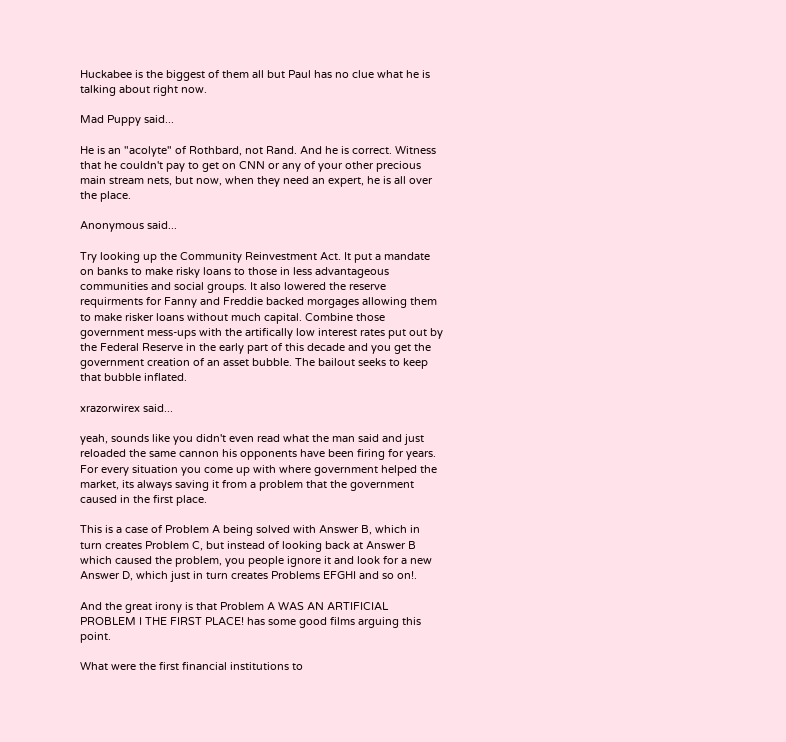Huckabee is the biggest of them all but Paul has no clue what he is talking about right now.

Mad Puppy said...

He is an "acolyte" of Rothbard, not Rand. And he is correct. Witness that he couldn't pay to get on CNN or any of your other precious main stream nets, but now, when they need an expert, he is all over the place.

Anonymous said...

Try looking up the Community Reinvestment Act. It put a mandate on banks to make risky loans to those in less advantageous communities and social groups. It also lowered the reserve requirments for Fanny and Freddie backed morgages allowing them to make risker loans without much capital. Combine those government mess-ups with the artifically low interest rates put out by the Federal Reserve in the early part of this decade and you get the government creation of an asset bubble. The bailout seeks to keep that bubble inflated.

xrazorwirex said...

yeah, sounds like you didn't even read what the man said and just reloaded the same cannon his opponents have been firing for years. For every situation you come up with where government helped the market, its always saving it from a problem that the government caused in the first place.

This is a case of Problem A being solved with Answer B, which in turn creates Problem C, but instead of looking back at Answer B which caused the problem, you people ignore it and look for a new Answer D, which just in turn creates Problems EFGHI and so on!.

And the great irony is that Problem A WAS AN ARTIFICIAL PROBLEM I THE FIRST PLACE! has some good films arguing this point.

What were the first financial institutions to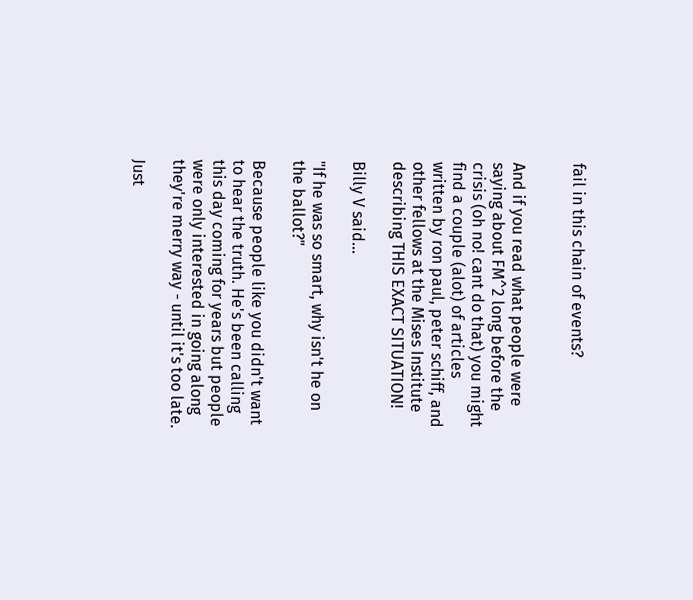fail in this chain of events?


And if you read what people were saying about FM^2 long before the crisis (oh no! cant do that) you might find a couple (alot) of articles written by ron paul, peter schiff, and other fellows at the Mises Institute describing THIS EXACT SITUATION!

Billy V said...

"If he was so smart, why isn't he on the ballot?"

Because people like you didn't want to hear the truth. He's been calling this day coming for years but people were only interested in going along they're merry way - until it's too late.

Just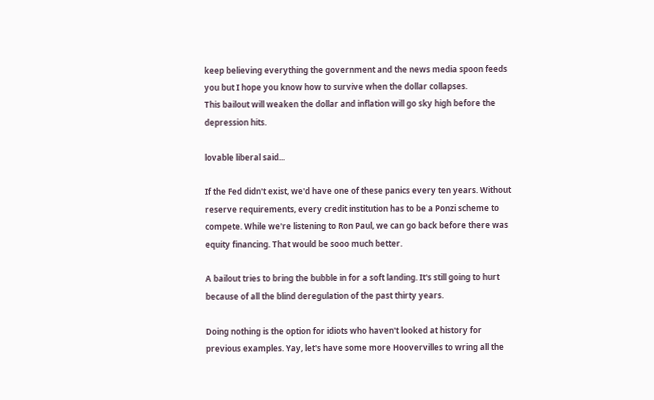keep believing everything the government and the news media spoon feeds you but I hope you know how to survive when the dollar collapses.
This bailout will weaken the dollar and inflation will go sky high before the depression hits.

lovable liberal said...

If the Fed didn't exist, we'd have one of these panics every ten years. Without reserve requirements, every credit institution has to be a Ponzi scheme to compete. While we're listening to Ron Paul, we can go back before there was equity financing. That would be sooo much better.

A bailout tries to bring the bubble in for a soft landing. It's still going to hurt because of all the blind deregulation of the past thirty years.

Doing nothing is the option for idiots who haven't looked at history for previous examples. Yay, let's have some more Hoovervilles to wring all the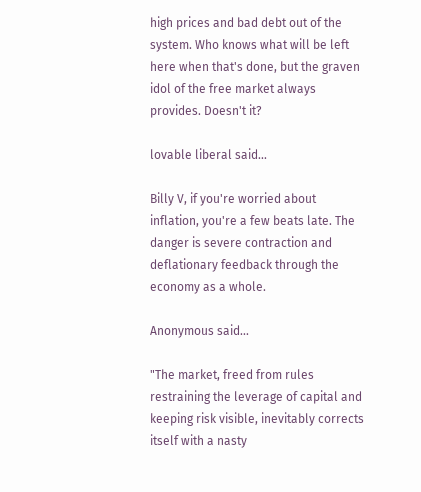high prices and bad debt out of the system. Who knows what will be left here when that's done, but the graven idol of the free market always provides. Doesn't it?

lovable liberal said...

Billy V, if you're worried about inflation, you're a few beats late. The danger is severe contraction and deflationary feedback through the economy as a whole.

Anonymous said...

"The market, freed from rules restraining the leverage of capital and keeping risk visible, inevitably corrects itself with a nasty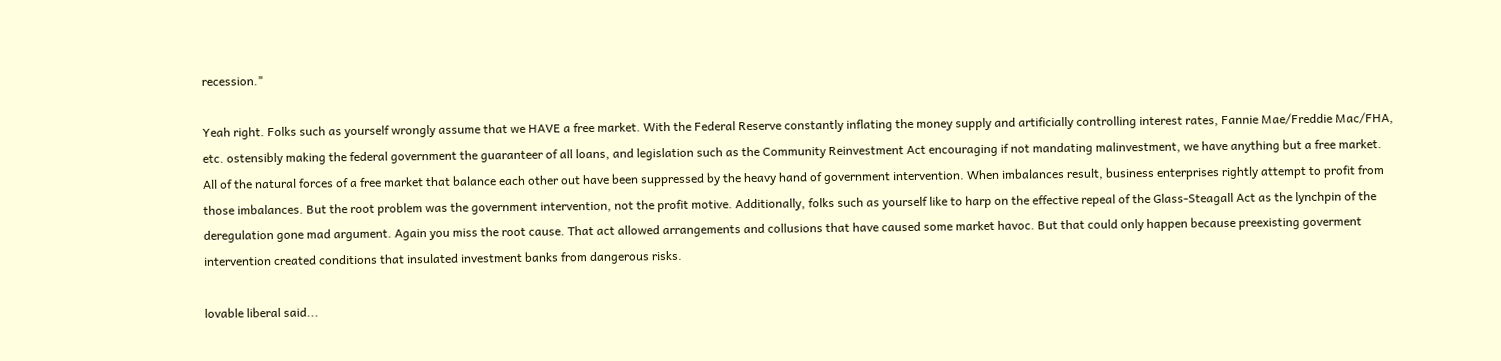recession."

Yeah right. Folks such as yourself wrongly assume that we HAVE a free market. With the Federal Reserve constantly inflating the money supply and artificially controlling interest rates, Fannie Mae/Freddie Mac/FHA, etc. ostensibly making the federal government the guaranteer of all loans, and legislation such as the Community Reinvestment Act encouraging if not mandating malinvestment, we have anything but a free market. All of the natural forces of a free market that balance each other out have been suppressed by the heavy hand of government intervention. When imbalances result, business enterprises rightly attempt to profit from those imbalances. But the root problem was the government intervention, not the profit motive. Additionally, folks such as yourself like to harp on the effective repeal of the Glass-Steagall Act as the lynchpin of the deregulation gone mad argument. Again you miss the root cause. That act allowed arrangements and collusions that have caused some market havoc. But that could only happen because preexisting goverment intervention created conditions that insulated investment banks from dangerous risks.

lovable liberal said...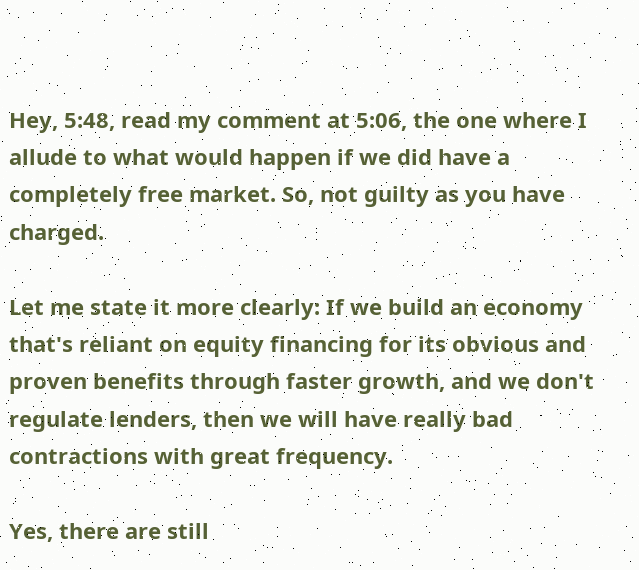Hey, 5:48, read my comment at 5:06, the one where I allude to what would happen if we did have a completely free market. So, not guilty as you have charged.

Let me state it more clearly: If we build an economy that's reliant on equity financing for its obvious and proven benefits through faster growth, and we don't regulate lenders, then we will have really bad contractions with great frequency.

Yes, there are still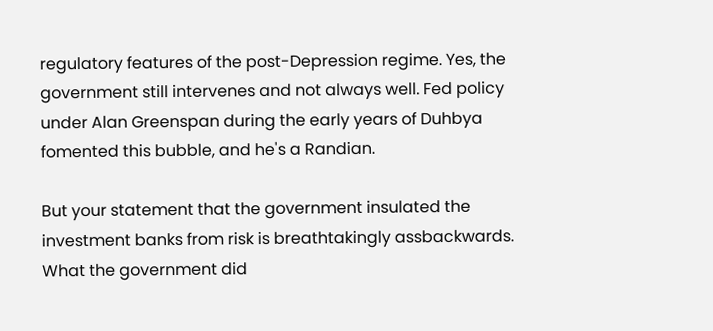regulatory features of the post-Depression regime. Yes, the government still intervenes and not always well. Fed policy under Alan Greenspan during the early years of Duhbya fomented this bubble, and he's a Randian.

But your statement that the government insulated the investment banks from risk is breathtakingly assbackwards. What the government did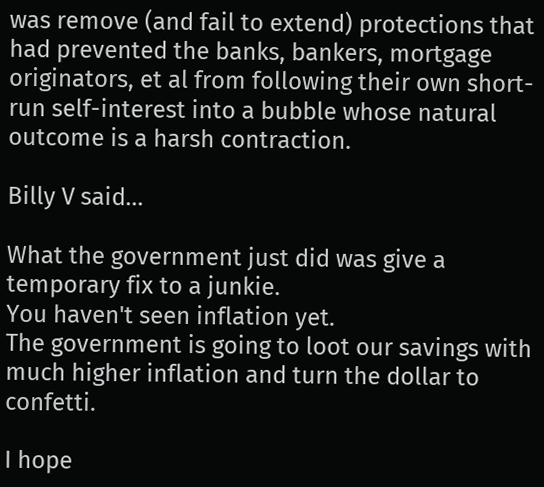was remove (and fail to extend) protections that had prevented the banks, bankers, mortgage originators, et al from following their own short-run self-interest into a bubble whose natural outcome is a harsh contraction.

Billy V said...

What the government just did was give a temporary fix to a junkie.
You haven't seen inflation yet.
The government is going to loot our savings with much higher inflation and turn the dollar to confetti.

I hope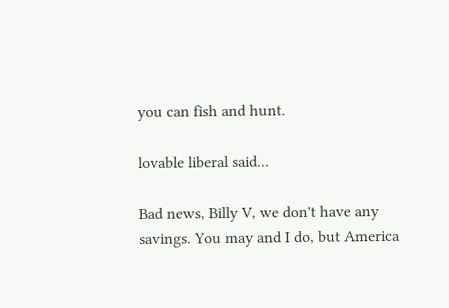you can fish and hunt.

lovable liberal said...

Bad news, Billy V, we don't have any savings. You may and I do, but America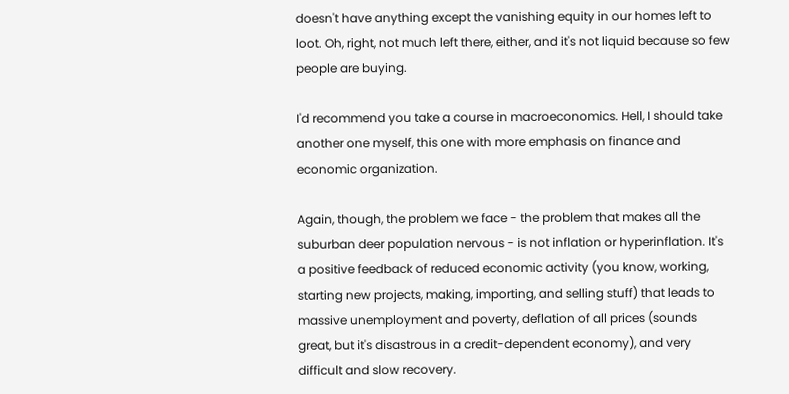doesn't have anything except the vanishing equity in our homes left to loot. Oh, right, not much left there, either, and it's not liquid because so few people are buying.

I'd recommend you take a course in macroeconomics. Hell, I should take another one myself, this one with more emphasis on finance and economic organization.

Again, though, the problem we face - the problem that makes all the suburban deer population nervous - is not inflation or hyperinflation. It's a positive feedback of reduced economic activity (you know, working, starting new projects, making, importing, and selling stuff) that leads to massive unemployment and poverty, deflation of all prices (sounds great, but it's disastrous in a credit-dependent economy), and very difficult and slow recovery.